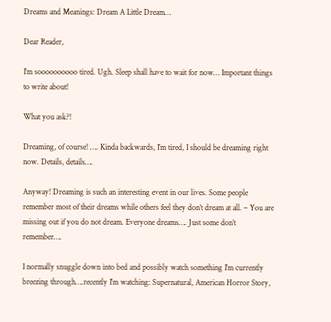Dreams and Meanings: Dream A Little Dream…

Dear Reader,

I’m soooooooooo tired. Ugh. Sleep shall have to wait for now… Important things to write about!

What you ask?!

Dreaming, of course! …. Kinda backwards, I’m tired, I should be dreaming right now. Details, details….

Anyway! Dreaming is such an interesting event in our lives. Some people remember most of their dreams while others feel they don’t dream at all. – You are missing out if you do not dream. Everyone dreams…. Just some don’t remember….

I normally snuggle down into bed and possibly watch something I’m currently breezing through….recently I’m watching: Supernatural, American Horror Story,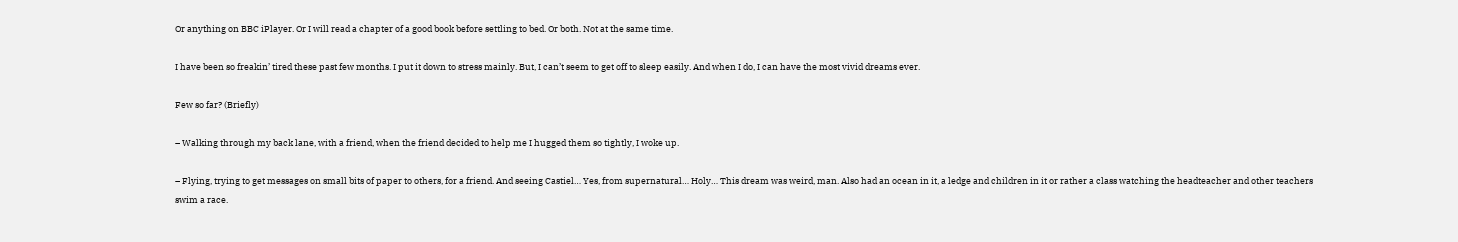Or anything on BBC iPlayer. Or I will read a chapter of a good book before settling to bed. Or both. Not at the same time.

I have been so freakin’ tired these past few months. I put it down to stress mainly. But, I can’t seem to get off to sleep easily. And when I do, I can have the most vivid dreams ever.

Few so far? (Briefly)

– Walking through my back lane, with a friend, when the friend decided to help me I hugged them so tightly, I woke up.

– Flying, trying to get messages on small bits of paper to others, for a friend. And seeing Castiel… Yes, from supernatural… Holy… This dream was weird, man. Also had an ocean in it, a ledge and children in it or rather a class watching the headteacher and other teachers swim a race.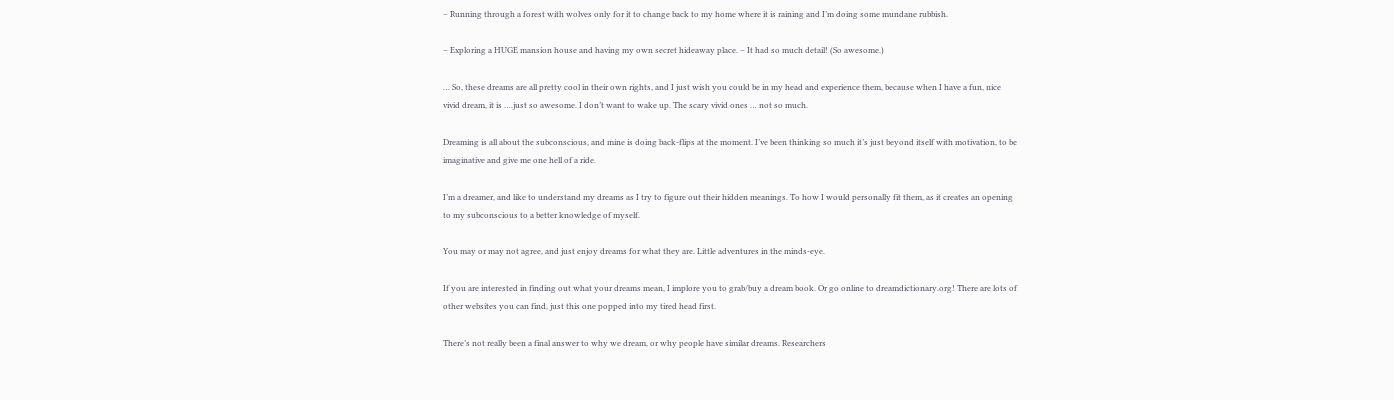– Running through a forest with wolves only for it to change back to my home where it is raining and I’m doing some mundane rubbish.

– Exploring a HUGE mansion house and having my own secret hideaway place. – It had so much detail! (So awesome.)

… So, these dreams are all pretty cool in their own rights, and I just wish you could be in my head and experience them, because when I have a fun, nice vivid dream, it is ….just so awesome. I don’t want to wake up. The scary vivid ones … not so much.

Dreaming is all about the subconscious, and mine is doing back-flips at the moment. I’ve been thinking so much it’s just beyond itself with motivation, to be imaginative and give me one hell of a ride.

I’m a dreamer, and like to understand my dreams as I try to figure out their hidden meanings. To how I would personally fit them, as it creates an opening to my subconscious to a better knowledge of myself.

You may or may not agree, and just enjoy dreams for what they are. Little adventures in the minds-eye.

If you are interested in finding out what your dreams mean, I implore you to grab/buy a dream book. Or go online to dreamdictionary.org! There are lots of other websites you can find, just this one popped into my tired head first.

There’s not really been a final answer to why we dream, or why people have similar dreams. Researchers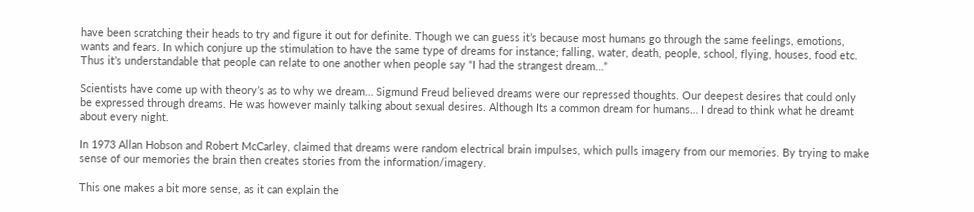have been scratching their heads to try and figure it out for definite. Though we can guess it’s because most humans go through the same feelings, emotions, wants and fears. In which conjure up the stimulation to have the same type of dreams for instance; falling, water, death, people, school, flying, houses, food etc. Thus it’s understandable that people can relate to one another when people say “I had the strangest dream…”

Scientists have come up with theory’s as to why we dream… Sigmund Freud believed dreams were our repressed thoughts. Our deepest desires that could only be expressed through dreams. He was however mainly talking about sexual desires. Although Its a common dream for humans… I dread to think what he dreamt about every night.

In 1973 Allan Hobson and Robert McCarley, claimed that dreams were random electrical brain impulses, which pulls imagery from our memories. By trying to make sense of our memories the brain then creates stories from the information/imagery.

This one makes a bit more sense, as it can explain the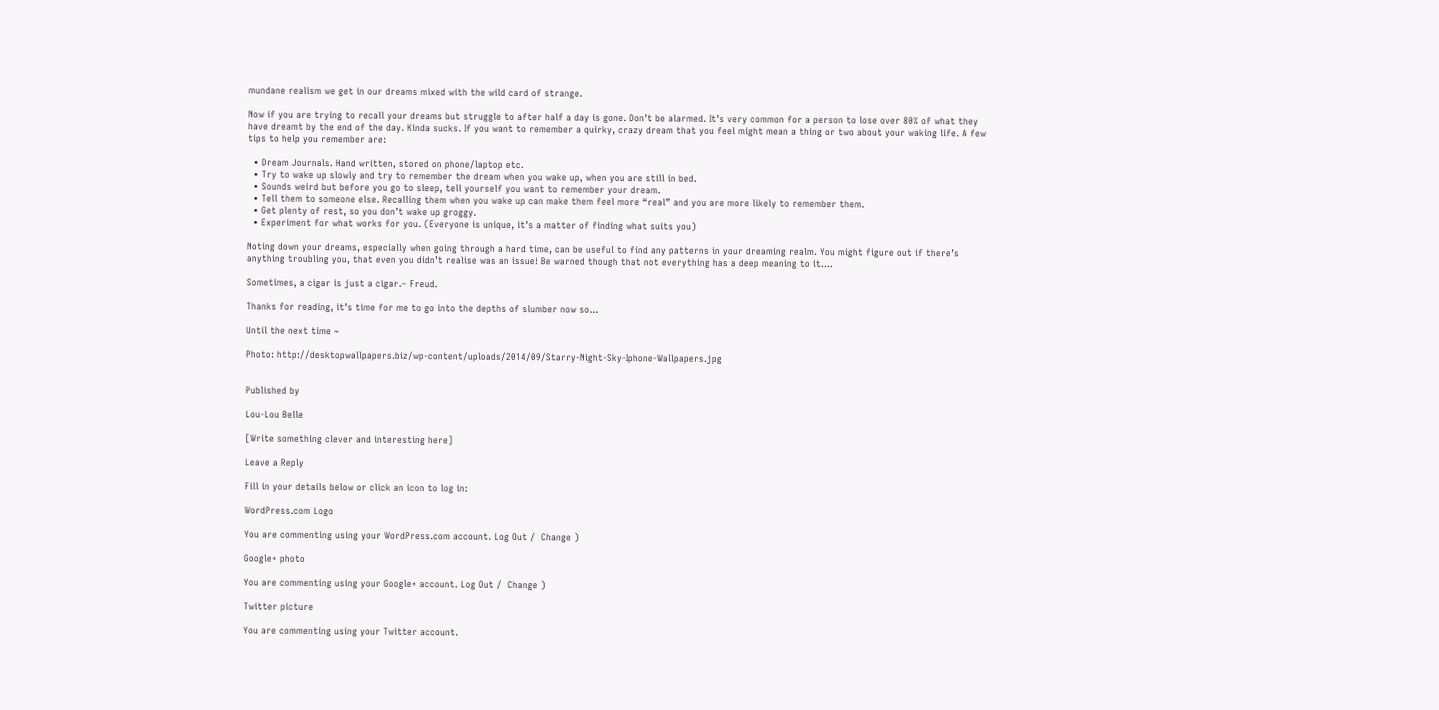mundane realism we get in our dreams mixed with the wild card of strange.

Now if you are trying to recall your dreams but struggle to after half a day is gone. Don’t be alarmed. It’s very common for a person to lose over 80% of what they have dreamt by the end of the day. Kinda sucks. If you want to remember a quirky, crazy dream that you feel might mean a thing or two about your waking life. A few tips to help you remember are:

  • Dream Journals. Hand written, stored on phone/laptop etc.
  • Try to wake up slowly and try to remember the dream when you wake up, when you are still in bed.
  • Sounds weird but before you go to sleep, tell yourself you want to remember your dream.
  • Tell them to someone else. Recalling them when you wake up can make them feel more “real” and you are more likely to remember them.
  • Get plenty of rest, so you don’t wake up groggy.
  • Experiment for what works for you. (Everyone is unique, it’s a matter of finding what suits you)

Noting down your dreams, especially when going through a hard time, can be useful to find any patterns in your dreaming realm. You might figure out if there’s anything troubling you, that even you didn’t realise was an issue! Be warned though that not everything has a deep meaning to it….

Sometimes, a cigar is just a cigar.– Freud.

Thanks for reading, it’s time for me to go into the depths of slumber now so…

Until the next time ~

Photo: http://desktopwallpapers.biz/wp-content/uploads/2014/09/Starry-Night-Sky-Iphone-Wallpapers.jpg


Published by

Lou-Lou Belle

[Write something clever and interesting here]

Leave a Reply

Fill in your details below or click an icon to log in:

WordPress.com Logo

You are commenting using your WordPress.com account. Log Out /  Change )

Google+ photo

You are commenting using your Google+ account. Log Out /  Change )

Twitter picture

You are commenting using your Twitter account.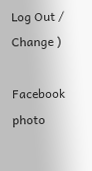Log Out /  Change )

Facebook photo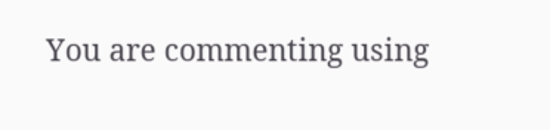You are commenting using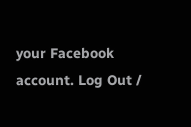your Facebook account. Log Out /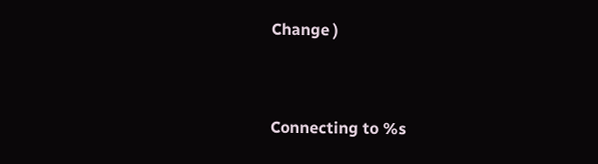Change )


Connecting to %s